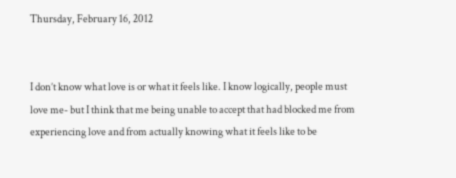Thursday, February 16, 2012


I don’t know what love is or what it feels like. I know logically, people must love me- but I think that me being unable to accept that had blocked me from experiencing love and from actually knowing what it feels like to be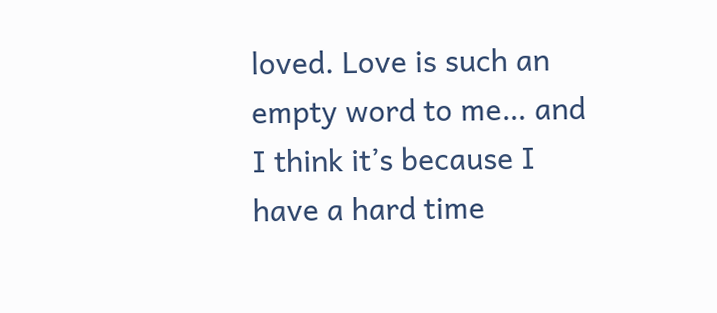loved. Love is such an empty word to me… and I think it’s because I have a hard time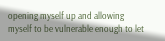opening myself up and allowing myself to be vulnerable enough to let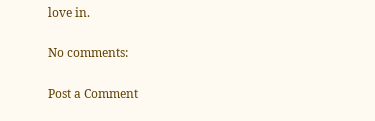love in.

No comments:

Post a Comment